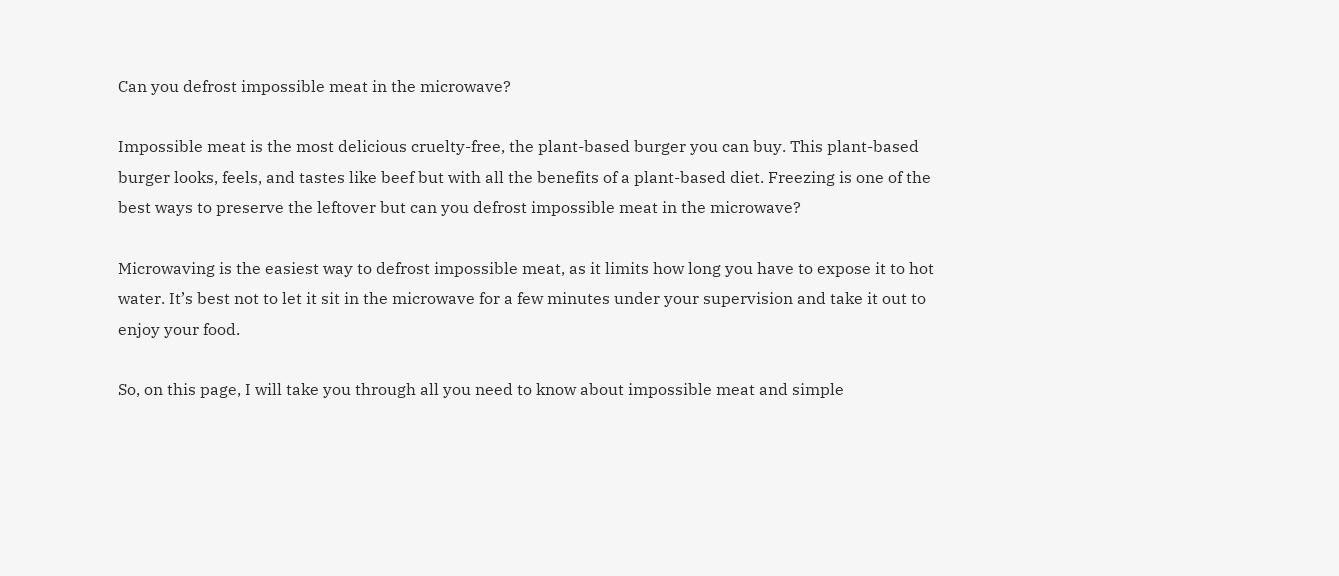Can you defrost impossible meat in the microwave?

Impossible meat is the most delicious cruelty-free, the plant-based burger you can buy. This plant-based burger looks, feels, and tastes like beef but with all the benefits of a plant-based diet. Freezing is one of the best ways to preserve the leftover but can you defrost impossible meat in the microwave?

Microwaving is the easiest way to defrost impossible meat, as it limits how long you have to expose it to hot water. It’s best not to let it sit in the microwave for a few minutes under your supervision and take it out to enjoy your food.

So, on this page, I will take you through all you need to know about impossible meat and simple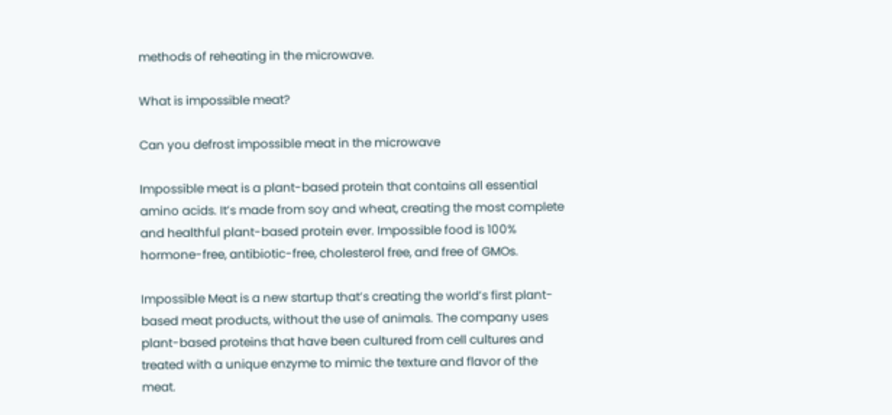methods of reheating in the microwave.

What is impossible meat?

Can you defrost impossible meat in the microwave

Impossible meat is a plant-based protein that contains all essential amino acids. It’s made from soy and wheat, creating the most complete and healthful plant-based protein ever. Impossible food is 100% hormone-free, antibiotic-free, cholesterol free, and free of GMOs.

Impossible Meat is a new startup that’s creating the world’s first plant-based meat products, without the use of animals. The company uses plant-based proteins that have been cultured from cell cultures and treated with a unique enzyme to mimic the texture and flavor of the meat.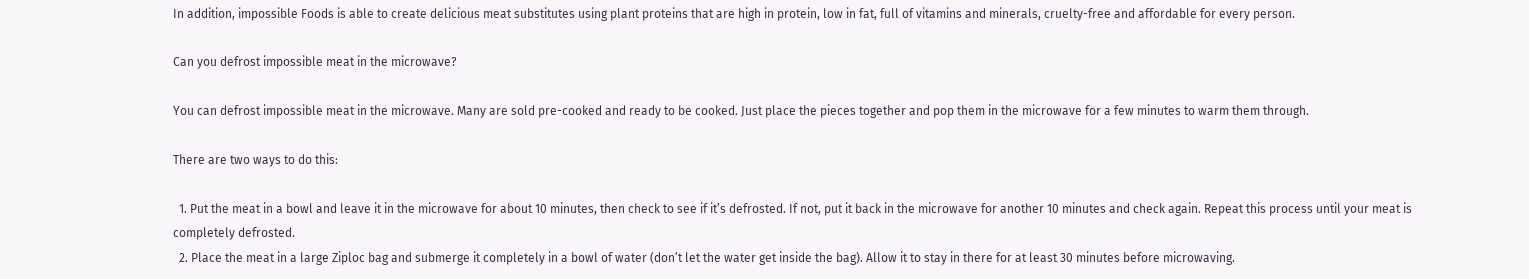In addition, impossible Foods is able to create delicious meat substitutes using plant proteins that are high in protein, low in fat, full of vitamins and minerals, cruelty-free and affordable for every person.

Can you defrost impossible meat in the microwave?

You can defrost impossible meat in the microwave. Many are sold pre-cooked and ready to be cooked. Just place the pieces together and pop them in the microwave for a few minutes to warm them through.

There are two ways to do this:

  1. Put the meat in a bowl and leave it in the microwave for about 10 minutes, then check to see if it’s defrosted. If not, put it back in the microwave for another 10 minutes and check again. Repeat this process until your meat is completely defrosted.
  2. Place the meat in a large Ziploc bag and submerge it completely in a bowl of water (don’t let the water get inside the bag). Allow it to stay in there for at least 30 minutes before microwaving.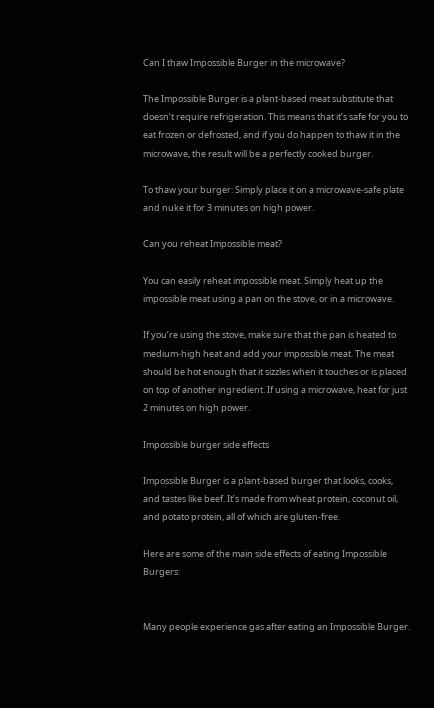Can I thaw Impossible Burger in the microwave?

The Impossible Burger is a plant-based meat substitute that doesn’t require refrigeration. This means that it’s safe for you to eat frozen or defrosted, and if you do happen to thaw it in the microwave, the result will be a perfectly cooked burger.

To thaw your burger: Simply place it on a microwave-safe plate and nuke it for 3 minutes on high power.

Can you reheat Impossible meat?

You can easily reheat impossible meat. Simply heat up the impossible meat using a pan on the stove, or in a microwave.

If you’re using the stove, make sure that the pan is heated to medium-high heat and add your impossible meat. The meat should be hot enough that it sizzles when it touches or is placed on top of another ingredient. If using a microwave, heat for just 2 minutes on high power.

Impossible burger side effects

Impossible Burger is a plant-based burger that looks, cooks, and tastes like beef. It’s made from wheat protein, coconut oil, and potato protein, all of which are gluten-free.

Here are some of the main side effects of eating Impossible Burgers:


Many people experience gas after eating an Impossible Burger.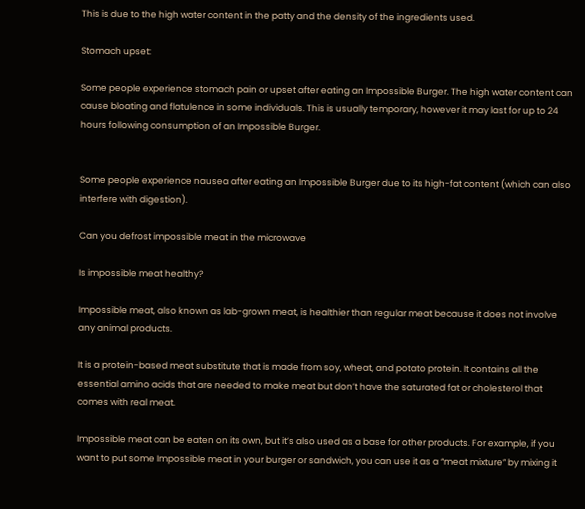This is due to the high water content in the patty and the density of the ingredients used.

Stomach upset:

Some people experience stomach pain or upset after eating an Impossible Burger. The high water content can cause bloating and flatulence in some individuals. This is usually temporary, however it may last for up to 24 hours following consumption of an Impossible Burger.


Some people experience nausea after eating an Impossible Burger due to its high-fat content (which can also interfere with digestion).

Can you defrost impossible meat in the microwave

Is impossible meat healthy?

Impossible meat, also known as lab-grown meat, is healthier than regular meat because it does not involve any animal products.

It is a protein-based meat substitute that is made from soy, wheat, and potato protein. It contains all the essential amino acids that are needed to make meat but don’t have the saturated fat or cholesterol that comes with real meat.

Impossible meat can be eaten on its own, but it’s also used as a base for other products. For example, if you want to put some Impossible meat in your burger or sandwich, you can use it as a “meat mixture” by mixing it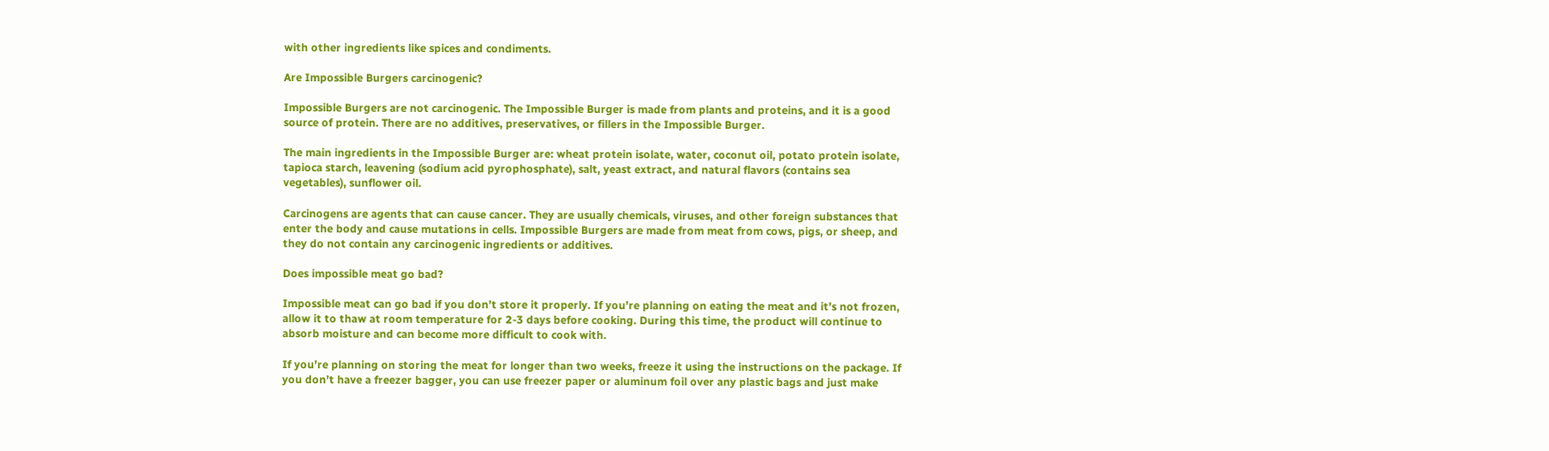with other ingredients like spices and condiments.

Are Impossible Burgers carcinogenic?

Impossible Burgers are not carcinogenic. The Impossible Burger is made from plants and proteins, and it is a good source of protein. There are no additives, preservatives, or fillers in the Impossible Burger.

The main ingredients in the Impossible Burger are: wheat protein isolate, water, coconut oil, potato protein isolate, tapioca starch, leavening (sodium acid pyrophosphate), salt, yeast extract, and natural flavors (contains sea vegetables), sunflower oil.

Carcinogens are agents that can cause cancer. They are usually chemicals, viruses, and other foreign substances that enter the body and cause mutations in cells. Impossible Burgers are made from meat from cows, pigs, or sheep, and they do not contain any carcinogenic ingredients or additives.

Does impossible meat go bad?

Impossible meat can go bad if you don’t store it properly. If you’re planning on eating the meat and it’s not frozen, allow it to thaw at room temperature for 2-3 days before cooking. During this time, the product will continue to absorb moisture and can become more difficult to cook with.

If you’re planning on storing the meat for longer than two weeks, freeze it using the instructions on the package. If you don’t have a freezer bagger, you can use freezer paper or aluminum foil over any plastic bags and just make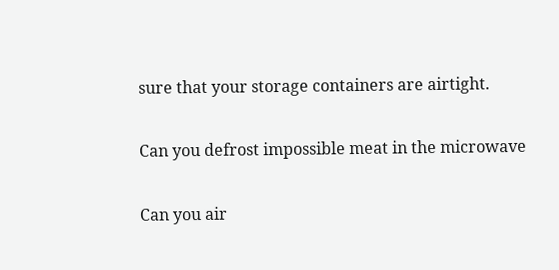sure that your storage containers are airtight.

Can you defrost impossible meat in the microwave

Can you air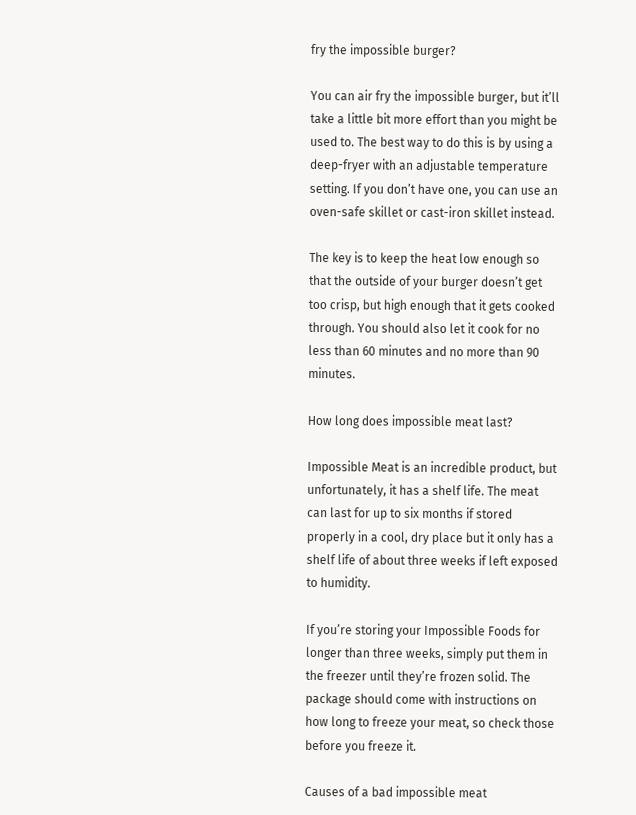fry the impossible burger?

You can air fry the impossible burger, but it’ll take a little bit more effort than you might be used to. The best way to do this is by using a deep-fryer with an adjustable temperature setting. If you don’t have one, you can use an oven-safe skillet or cast-iron skillet instead.

The key is to keep the heat low enough so that the outside of your burger doesn’t get too crisp, but high enough that it gets cooked through. You should also let it cook for no less than 60 minutes and no more than 90 minutes.

How long does impossible meat last?

Impossible Meat is an incredible product, but unfortunately, it has a shelf life. The meat can last for up to six months if stored properly in a cool, dry place but it only has a shelf life of about three weeks if left exposed to humidity.

If you’re storing your Impossible Foods for longer than three weeks, simply put them in the freezer until they’re frozen solid. The package should come with instructions on how long to freeze your meat, so check those before you freeze it.

Causes of a bad impossible meat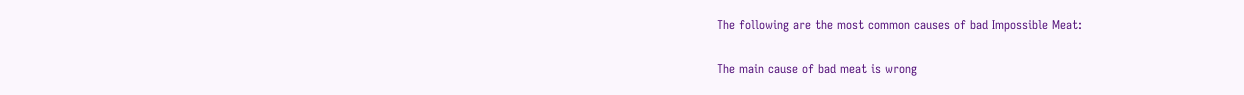The following are the most common causes of bad Impossible Meat:

The main cause of bad meat is wrong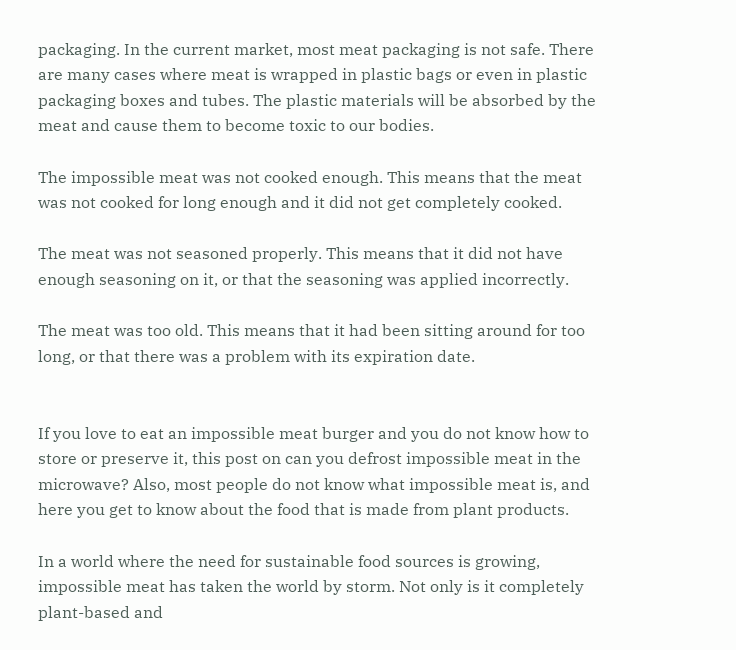packaging. In the current market, most meat packaging is not safe. There are many cases where meat is wrapped in plastic bags or even in plastic packaging boxes and tubes. The plastic materials will be absorbed by the meat and cause them to become toxic to our bodies.

The impossible meat was not cooked enough. This means that the meat was not cooked for long enough and it did not get completely cooked.

The meat was not seasoned properly. This means that it did not have enough seasoning on it, or that the seasoning was applied incorrectly.

The meat was too old. This means that it had been sitting around for too long, or that there was a problem with its expiration date.


If you love to eat an impossible meat burger and you do not know how to store or preserve it, this post on can you defrost impossible meat in the microwave? Also, most people do not know what impossible meat is, and here you get to know about the food that is made from plant products.

In a world where the need for sustainable food sources is growing, impossible meat has taken the world by storm. Not only is it completely plant-based and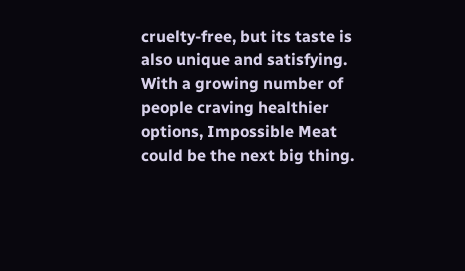cruelty-free, but its taste is also unique and satisfying. With a growing number of people craving healthier options, Impossible Meat could be the next big thing.